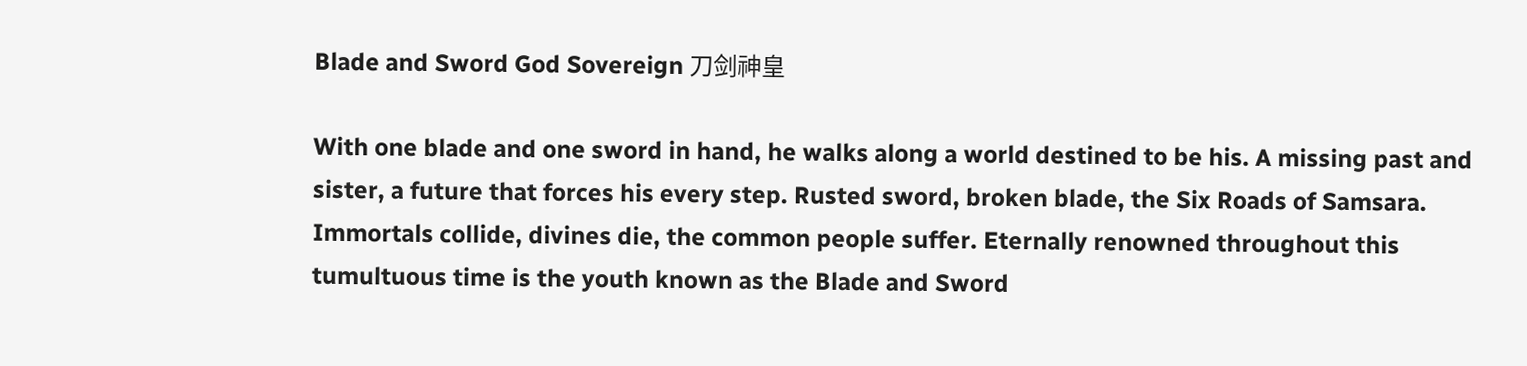Blade and Sword God Sovereign 刀剑神皇

With one blade and one sword in hand, he walks along a world destined to be his. A missing past and sister, a future that forces his every step. Rusted sword, broken blade, the Six Roads of Samsara. Immortals collide, divines die, the common people suffer. Eternally renowned throughout this tumultuous time is the youth known as the Blade and Sword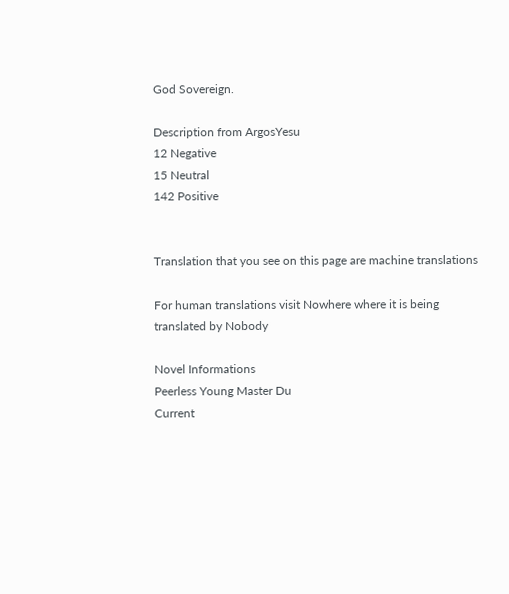God Sovereign.

Description from ArgosYesu
12 Negative
15 Neutral
142 Positive


Translation that you see on this page are machine translations

For human translations visit Nowhere where it is being translated by Nobody

Novel Informations
Peerless Young Master Du
Current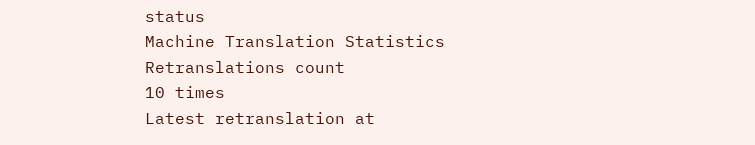status
Machine Translation Statistics
Retranslations count
10 times
Latest retranslation at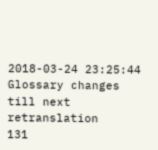2018-03-24 23:25:44
Glossary changes till next retranslation
131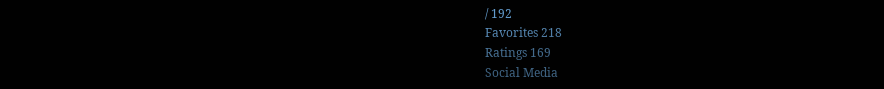/ 192
Favorites 218
Ratings 169
Social Media